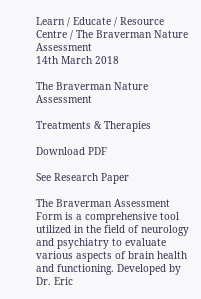Learn / Educate / Resource Centre / The Braverman Nature Assessment
14th March 2018

The Braverman Nature Assessment

Treatments & Therapies

Download PDF

See Research Paper

The Braverman Assessment Form is a comprehensive tool utilized in the field of neurology and psychiatry to evaluate various aspects of brain health and functioning. Developed by Dr. Eric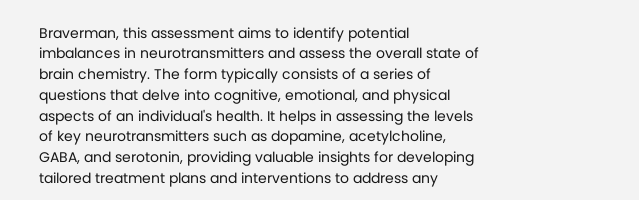Braverman, this assessment aims to identify potential imbalances in neurotransmitters and assess the overall state of brain chemistry. The form typically consists of a series of questions that delve into cognitive, emotional, and physical aspects of an individual's health. It helps in assessing the levels of key neurotransmitters such as dopamine, acetylcholine, GABA, and serotonin, providing valuable insights for developing tailored treatment plans and interventions to address any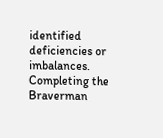identified deficiencies or imbalances. Completing the Braverman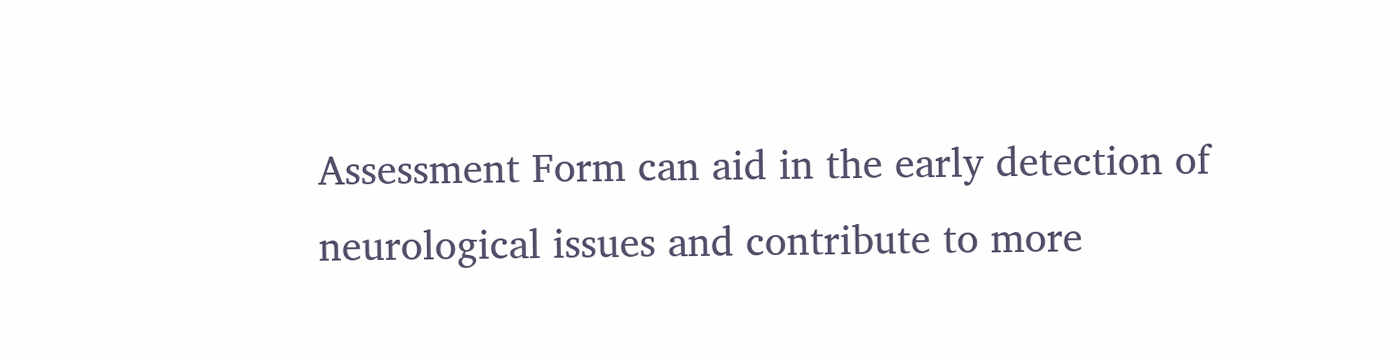Assessment Form can aid in the early detection of neurological issues and contribute to more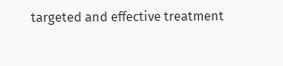targeted and effective treatment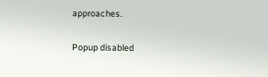approaches.

Popup disabled